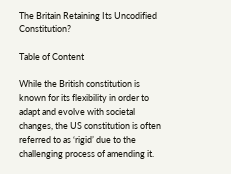The Britain Retaining Its Uncodified Constitution?

Table of Content

While the British constitution is known for its flexibility in order to adapt and evolve with societal changes, the US constitution is often referred to as ‘rigid’ due to the challenging process of amending it.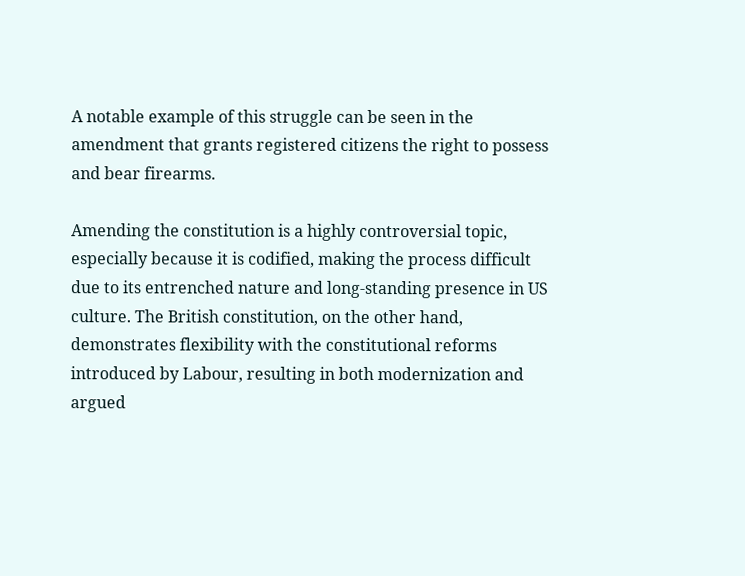A notable example of this struggle can be seen in the amendment that grants registered citizens the right to possess and bear firearms.

Amending the constitution is a highly controversial topic, especially because it is codified, making the process difficult due to its entrenched nature and long-standing presence in US culture. The British constitution, on the other hand, demonstrates flexibility with the constitutional reforms introduced by Labour, resulting in both modernization and argued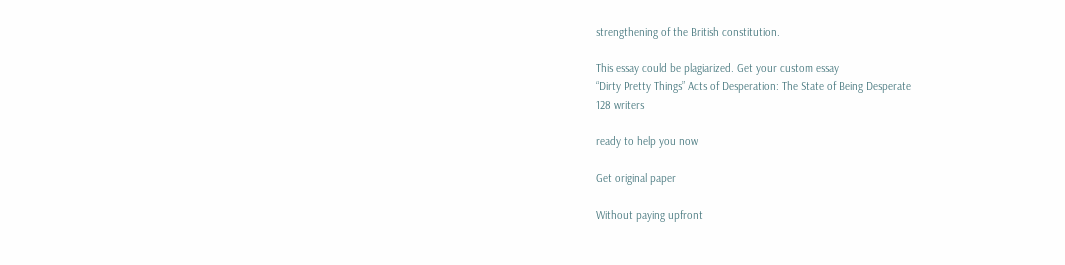strengthening of the British constitution.

This essay could be plagiarized. Get your custom essay
“Dirty Pretty Things” Acts of Desperation: The State of Being Desperate
128 writers

ready to help you now

Get original paper

Without paying upfront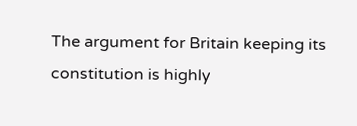The argument for Britain keeping its constitution is highly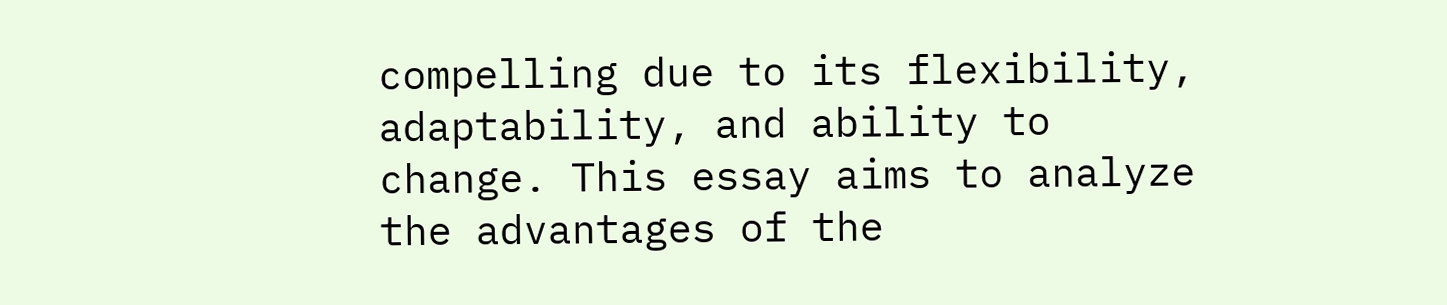compelling due to its flexibility, adaptability, and ability to change. This essay aims to analyze the advantages of the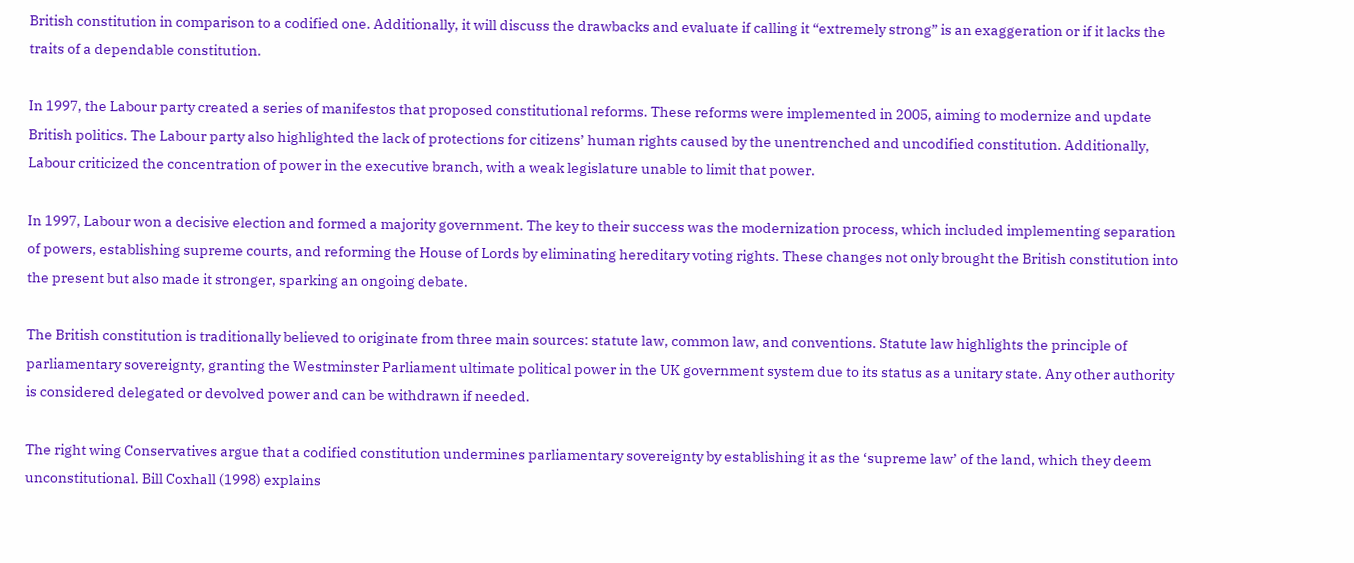British constitution in comparison to a codified one. Additionally, it will discuss the drawbacks and evaluate if calling it “extremely strong” is an exaggeration or if it lacks the traits of a dependable constitution.

In 1997, the Labour party created a series of manifestos that proposed constitutional reforms. These reforms were implemented in 2005, aiming to modernize and update British politics. The Labour party also highlighted the lack of protections for citizens’ human rights caused by the unentrenched and uncodified constitution. Additionally, Labour criticized the concentration of power in the executive branch, with a weak legislature unable to limit that power.

In 1997, Labour won a decisive election and formed a majority government. The key to their success was the modernization process, which included implementing separation of powers, establishing supreme courts, and reforming the House of Lords by eliminating hereditary voting rights. These changes not only brought the British constitution into the present but also made it stronger, sparking an ongoing debate.

The British constitution is traditionally believed to originate from three main sources: statute law, common law, and conventions. Statute law highlights the principle of parliamentary sovereignty, granting the Westminster Parliament ultimate political power in the UK government system due to its status as a unitary state. Any other authority is considered delegated or devolved power and can be withdrawn if needed.

The right wing Conservatives argue that a codified constitution undermines parliamentary sovereignty by establishing it as the ‘supreme law’ of the land, which they deem unconstitutional. Bill Coxhall (1998) explains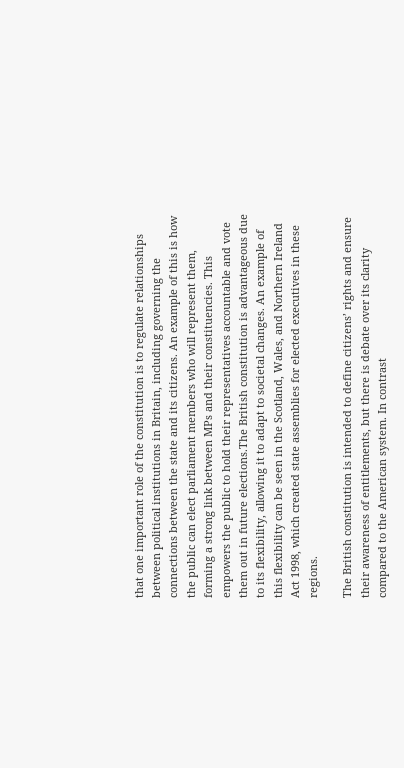that one important role of the constitution is to regulate relationships between political institutions in Britain, including governing the connections between the state and its citizens. An example of this is how the public can elect parliament members who will represent them, forming a strong link between MPs and their constituencies. This empowers the public to hold their representatives accountable and vote them out in future elections.The British constitution is advantageous due to its flexibility, allowing it to adapt to societal changes. An example of this flexibility can be seen in the Scotland, Wales, and Northern Ireland Act 1998, which created state assemblies for elected executives in these regions.

The British constitution is intended to define citizens’ rights and ensure their awareness of entitlements, but there is debate over its clarity compared to the American system. In contrast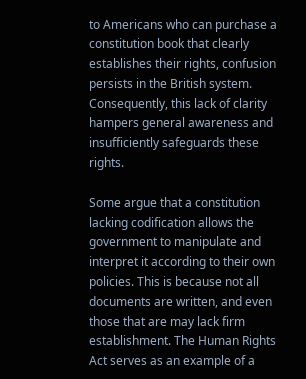to Americans who can purchase a constitution book that clearly establishes their rights, confusion persists in the British system. Consequently, this lack of clarity hampers general awareness and insufficiently safeguards these rights.

Some argue that a constitution lacking codification allows the government to manipulate and interpret it according to their own policies. This is because not all documents are written, and even those that are may lack firm establishment. The Human Rights Act serves as an example of a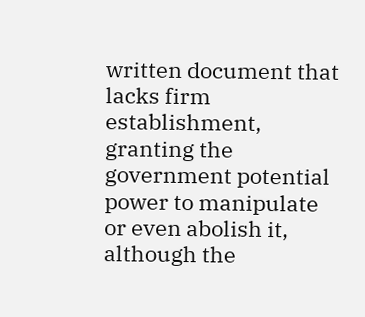written document that lacks firm establishment, granting the government potential power to manipulate or even abolish it, although the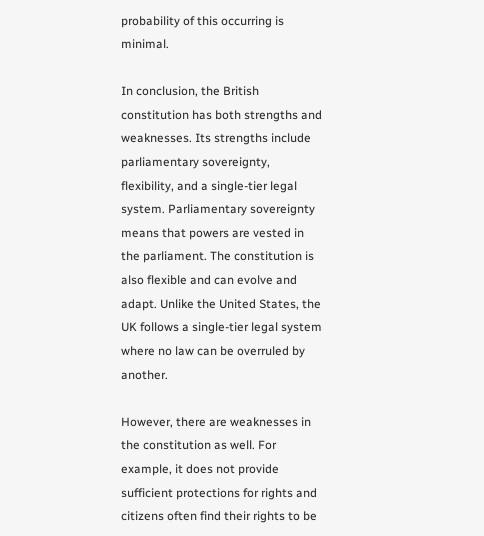probability of this occurring is minimal.

In conclusion, the British constitution has both strengths and weaknesses. Its strengths include parliamentary sovereignty, flexibility, and a single-tier legal system. Parliamentary sovereignty means that powers are vested in the parliament. The constitution is also flexible and can evolve and adapt. Unlike the United States, the UK follows a single-tier legal system where no law can be overruled by another.

However, there are weaknesses in the constitution as well. For example, it does not provide sufficient protections for rights and citizens often find their rights to be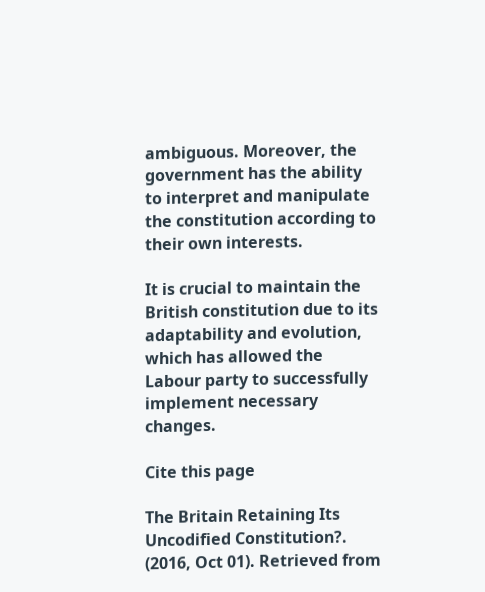ambiguous. Moreover, the government has the ability to interpret and manipulate the constitution according to their own interests.

It is crucial to maintain the British constitution due to its adaptability and evolution, which has allowed the Labour party to successfully implement necessary changes.

Cite this page

The Britain Retaining Its Uncodified Constitution?. (2016, Oct 01). Retrieved from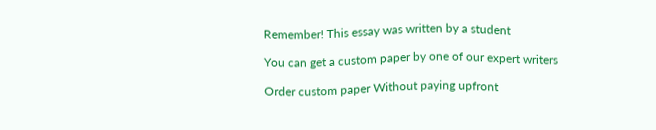Remember! This essay was written by a student

You can get a custom paper by one of our expert writers

Order custom paper Without paying upfront